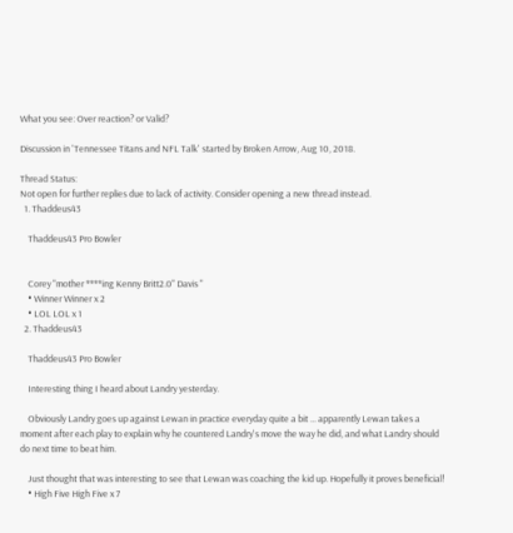What you see: Over reaction? or Valid?

Discussion in 'Tennessee Titans and NFL Talk' started by Broken Arrow, Aug 10, 2018.

Thread Status:
Not open for further replies due to lack of activity. Consider opening a new thread instead.
  1. Thaddeus43

    Thaddeus43 Pro Bowler


    Corey "mother ****ing Kenny Britt2.0" Davis "
    • Winner Winner x 2
    • LOL LOL x 1
  2. Thaddeus43

    Thaddeus43 Pro Bowler

    Interesting thing I heard about Landry yesterday.

    Obviously Landry goes up against Lewan in practice everyday quite a bit ... apparently Lewan takes a moment after each play to explain why he countered Landry's move the way he did, and what Landry should do next time to beat him.

    Just thought that was interesting to see that Lewan was coaching the kid up. Hopefully it proves beneficial!
    • High Five High Five x 7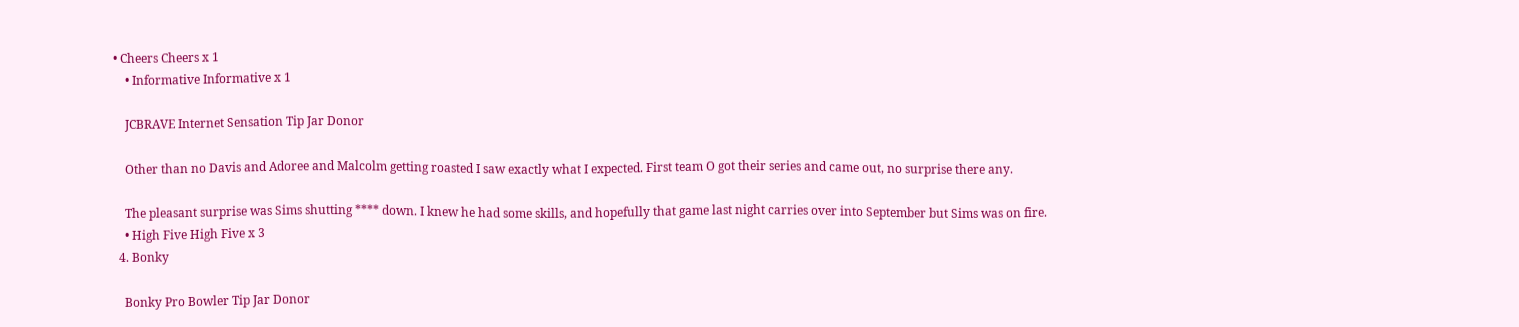• Cheers Cheers x 1
    • Informative Informative x 1

    JCBRAVE Internet Sensation Tip Jar Donor

    Other than no Davis and Adoree and Malcolm getting roasted I saw exactly what I expected. First team O got their series and came out, no surprise there any.

    The pleasant surprise was Sims shutting **** down. I knew he had some skills, and hopefully that game last night carries over into September but Sims was on fire.
    • High Five High Five x 3
  4. Bonky

    Bonky Pro Bowler Tip Jar Donor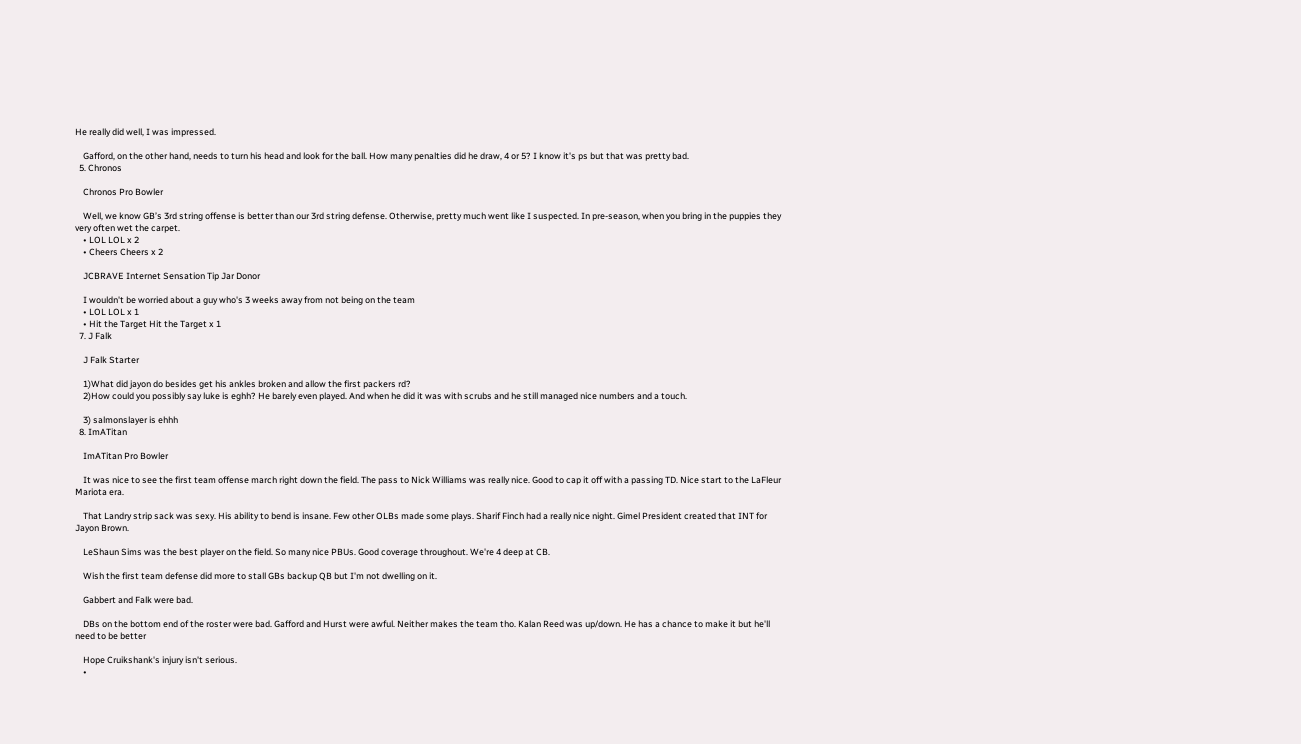He really did well, I was impressed.

    Gafford, on the other hand, needs to turn his head and look for the ball. How many penalties did he draw, 4 or 5? I know it's ps but that was pretty bad.
  5. Chronos

    Chronos Pro Bowler

    Well, we know GB’s 3rd string offense is better than our 3rd string defense. Otherwise, pretty much went like I suspected. In pre-season, when you bring in the puppies they very often wet the carpet.
    • LOL LOL x 2
    • Cheers Cheers x 2

    JCBRAVE Internet Sensation Tip Jar Donor

    I wouldn't be worried about a guy who's 3 weeks away from not being on the team
    • LOL LOL x 1
    • Hit the Target Hit the Target x 1
  7. J Falk

    J Falk Starter

    1)What did jayon do besides get his ankles broken and allow the first packers rd?
    2)How could you possibly say luke is eghh? He barely even played. And when he did it was with scrubs and he still managed nice numbers and a touch.

    3) salmonslayer is ehhh
  8. ImATitan

    ImATitan Pro Bowler

    It was nice to see the first team offense march right down the field. The pass to Nick Williams was really nice. Good to cap it off with a passing TD. Nice start to the LaFleur Mariota era.

    That Landry strip sack was sexy. His ability to bend is insane. Few other OLBs made some plays. Sharif Finch had a really nice night. Gimel President created that INT for Jayon Brown.

    LeShaun Sims was the best player on the field. So many nice PBUs. Good coverage throughout. We're 4 deep at CB.

    Wish the first team defense did more to stall GBs backup QB but I'm not dwelling on it.

    Gabbert and Falk were bad.

    DBs on the bottom end of the roster were bad. Gafford and Hurst were awful. Neither makes the team tho. Kalan Reed was up/down. He has a chance to make it but he'll need to be better

    Hope Cruikshank's injury isn't serious.
    •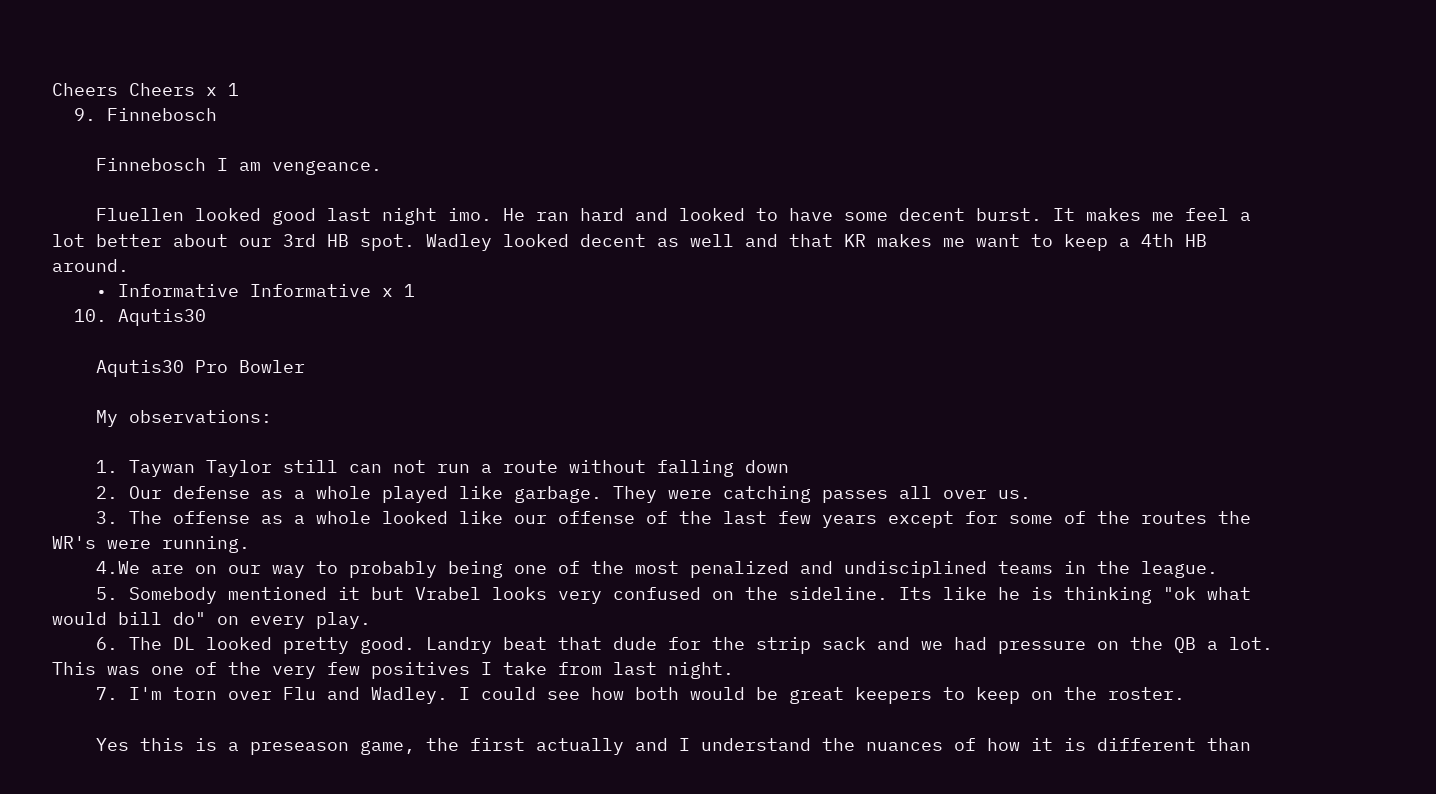Cheers Cheers x 1
  9. Finnebosch

    Finnebosch I am vengeance.

    Fluellen looked good last night imo. He ran hard and looked to have some decent burst. It makes me feel a lot better about our 3rd HB spot. Wadley looked decent as well and that KR makes me want to keep a 4th HB around.
    • Informative Informative x 1
  10. Aqutis30

    Aqutis30 Pro Bowler

    My observations:

    1. Taywan Taylor still can not run a route without falling down
    2. Our defense as a whole played like garbage. They were catching passes all over us.
    3. The offense as a whole looked like our offense of the last few years except for some of the routes the WR's were running.
    4.We are on our way to probably being one of the most penalized and undisciplined teams in the league.
    5. Somebody mentioned it but Vrabel looks very confused on the sideline. Its like he is thinking "ok what would bill do" on every play.
    6. The DL looked pretty good. Landry beat that dude for the strip sack and we had pressure on the QB a lot. This was one of the very few positives I take from last night.
    7. I'm torn over Flu and Wadley. I could see how both would be great keepers to keep on the roster.

    Yes this is a preseason game, the first actually and I understand the nuances of how it is different than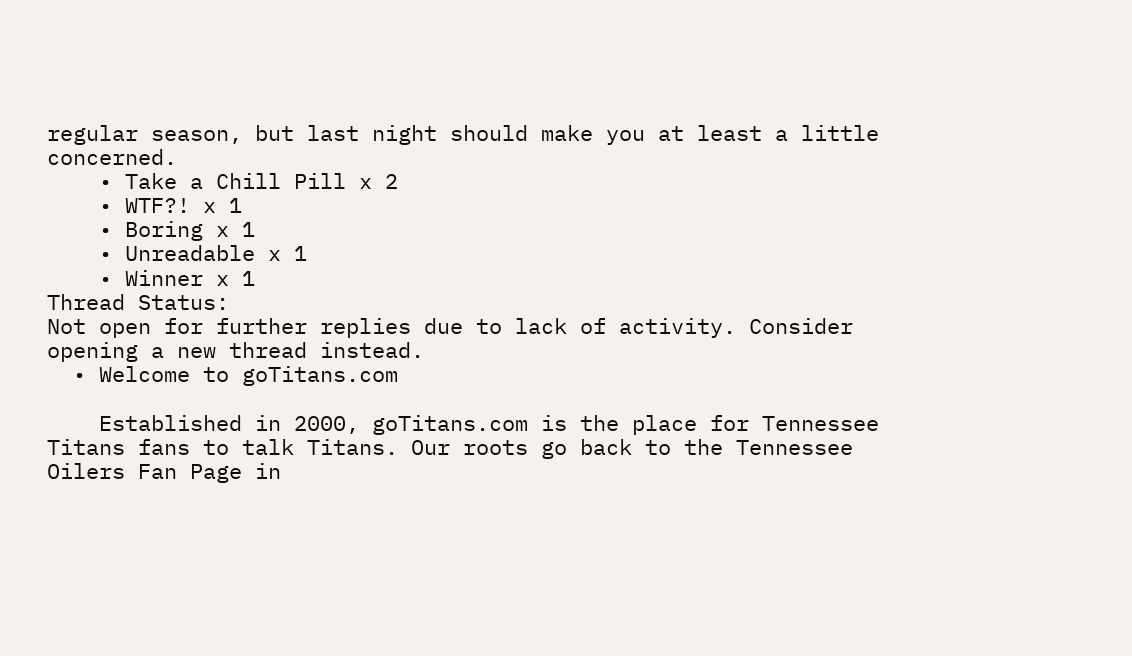regular season, but last night should make you at least a little concerned.
    • Take a Chill Pill x 2
    • WTF?! x 1
    • Boring x 1
    • Unreadable x 1
    • Winner x 1
Thread Status:
Not open for further replies due to lack of activity. Consider opening a new thread instead.
  • Welcome to goTitans.com

    Established in 2000, goTitans.com is the place for Tennessee Titans fans to talk Titans. Our roots go back to the Tennessee Oilers Fan Page in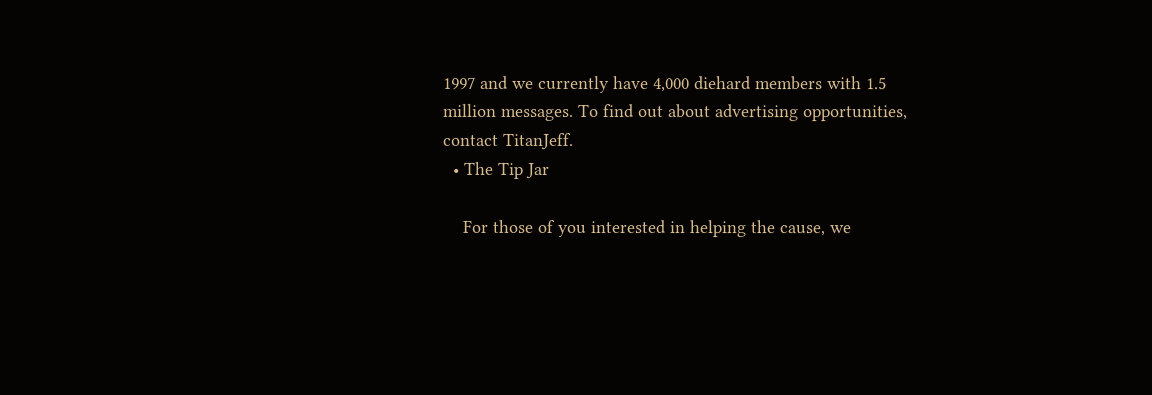1997 and we currently have 4,000 diehard members with 1.5 million messages. To find out about advertising opportunities, contact TitanJeff.
  • The Tip Jar

    For those of you interested in helping the cause, we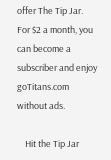offer The Tip Jar. For $2 a month, you can become a subscriber and enjoy goTitans.com without ads.

    Hit the Tip Jar